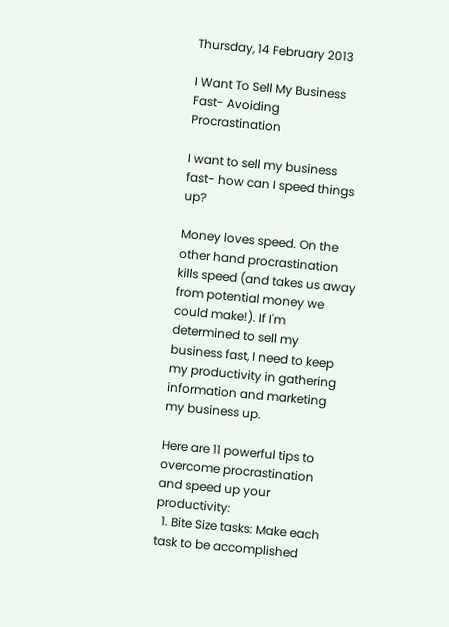Thursday, 14 February 2013

I Want To Sell My Business Fast- Avoiding Procrastination

I want to sell my business fast- how can I speed things up?

Money loves speed. On the other hand procrastination kills speed (and takes us away from potential money we could make!). If I'm determined to sell my business fast, I need to keep my productivity in gathering information and marketing my business up.

Here are 11 powerful tips to overcome procrastination and speed up your productivity:
  1. Bite Size tasks: Make each task to be accomplished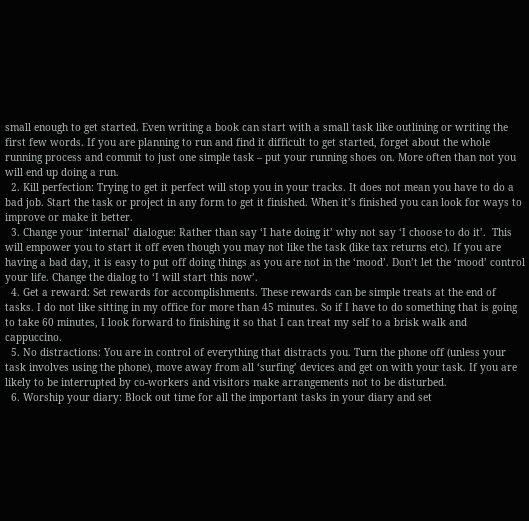small enough to get started. Even writing a book can start with a small task like outlining or writing the first few words. If you are planning to run and find it difficult to get started, forget about the whole running process and commit to just one simple task – put your running shoes on. More often than not you will end up doing a run.
  2. Kill perfection: Trying to get it perfect will stop you in your tracks. It does not mean you have to do a bad job. Start the task or project in any form to get it finished. When it’s finished you can look for ways to improve or make it better.
  3. Change your ‘internal’ dialogue: Rather than say ‘I hate doing it’ why not say ‘I choose to do it’.  This will empower you to start it off even though you may not like the task (like tax returns etc). If you are having a bad day, it is easy to put off doing things as you are not in the ‘mood’. Don’t let the ‘mood’ control your life. Change the dialog to ‘I will start this now’.
  4. Get a reward: Set rewards for accomplishments. These rewards can be simple treats at the end of tasks. I do not like sitting in my office for more than 45 minutes. So if I have to do something that is going to take 60 minutes, I look forward to finishing it so that I can treat my self to a brisk walk and cappuccino.
  5. No distractions: You are in control of everything that distracts you. Turn the phone off (unless your task involves using the phone), move away from all ‘surfing’ devices and get on with your task. If you are likely to be interrupted by co-workers and visitors make arrangements not to be disturbed.
  6. Worship your diary: Block out time for all the important tasks in your diary and set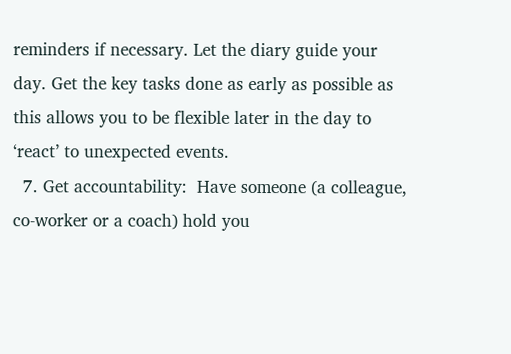reminders if necessary. Let the diary guide your day. Get the key tasks done as early as possible as this allows you to be flexible later in the day to ‘react’ to unexpected events.
  7. Get accountability:  Have someone (a colleague, co-worker or a coach) hold you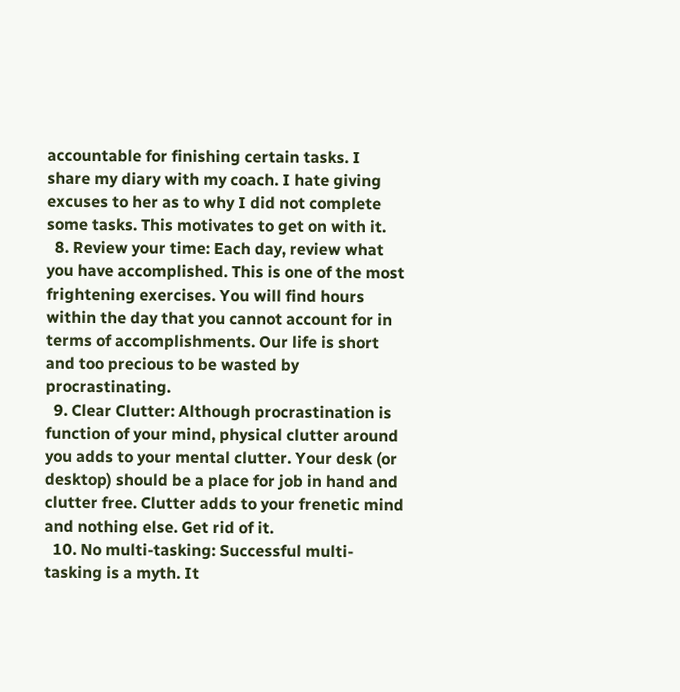accountable for finishing certain tasks. I share my diary with my coach. I hate giving excuses to her as to why I did not complete some tasks. This motivates to get on with it.
  8. Review your time: Each day, review what you have accomplished. This is one of the most frightening exercises. You will find hours within the day that you cannot account for in terms of accomplishments. Our life is short and too precious to be wasted by procrastinating.
  9. Clear Clutter: Although procrastination is function of your mind, physical clutter around you adds to your mental clutter. Your desk (or desktop) should be a place for job in hand and clutter free. Clutter adds to your frenetic mind and nothing else. Get rid of it.
  10. No multi-tasking: Successful multi-tasking is a myth. It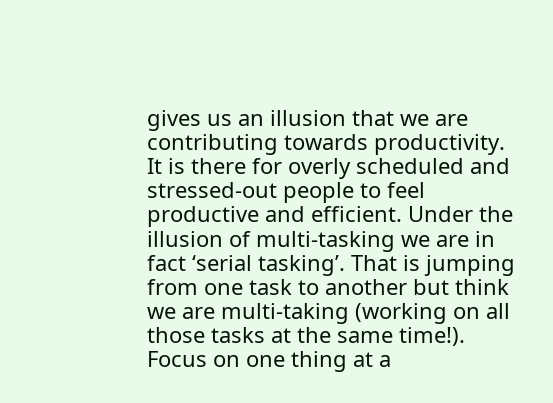gives us an illusion that we are contributing towards productivity.  It is there for overly scheduled and stressed-out people to feel productive and efficient. Under the illusion of multi-tasking we are in fact ‘serial tasking’. That is jumping from one task to another but think we are multi-taking (working on all those tasks at the same time!). Focus on one thing at a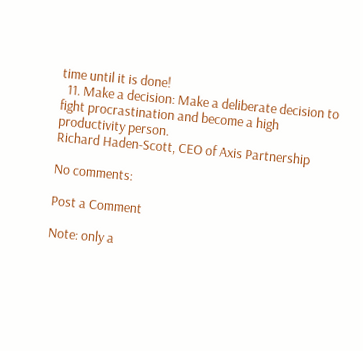time until it is done!
  11. Make a decision: Make a deliberate decision to fight procrastination and become a high productivity person.
Richard Haden-Scott, CEO of Axis Partnership

No comments:

Post a Comment

Note: only a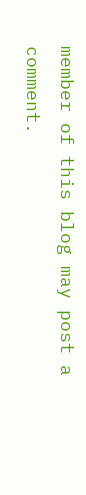member of this blog may post a comment.